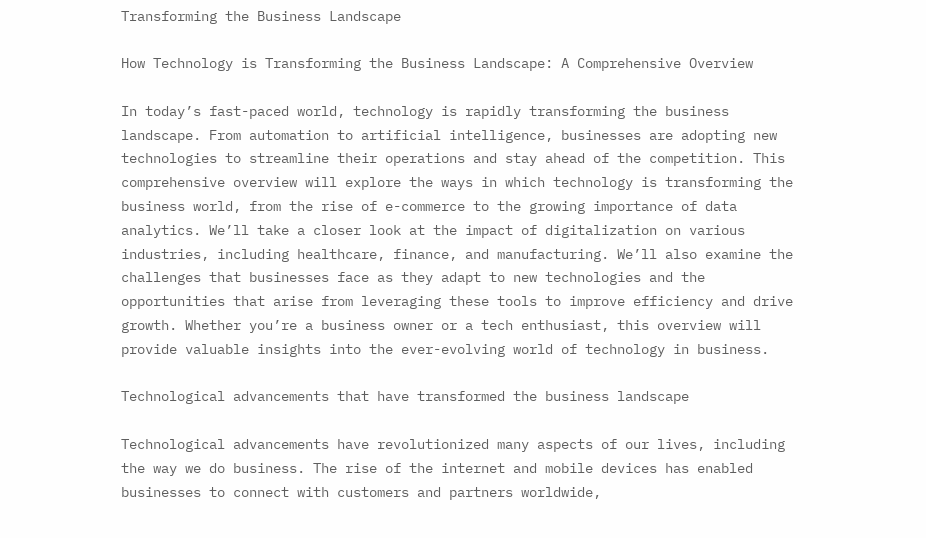Transforming the Business Landscape

How Technology is Transforming the Business Landscape: A Comprehensive Overview

In today’s fast-paced world, technology is rapidly transforming the business landscape. From automation to artificial intelligence, businesses are adopting new technologies to streamline their operations and stay ahead of the competition. This comprehensive overview will explore the ways in which technology is transforming the business world, from the rise of e-commerce to the growing importance of data analytics. We’ll take a closer look at the impact of digitalization on various industries, including healthcare, finance, and manufacturing. We’ll also examine the challenges that businesses face as they adapt to new technologies and the opportunities that arise from leveraging these tools to improve efficiency and drive growth. Whether you’re a business owner or a tech enthusiast, this overview will provide valuable insights into the ever-evolving world of technology in business.

Technological advancements that have transformed the business landscape

Technological advancements have revolutionized many aspects of our lives, including the way we do business. The rise of the internet and mobile devices has enabled businesses to connect with customers and partners worldwide,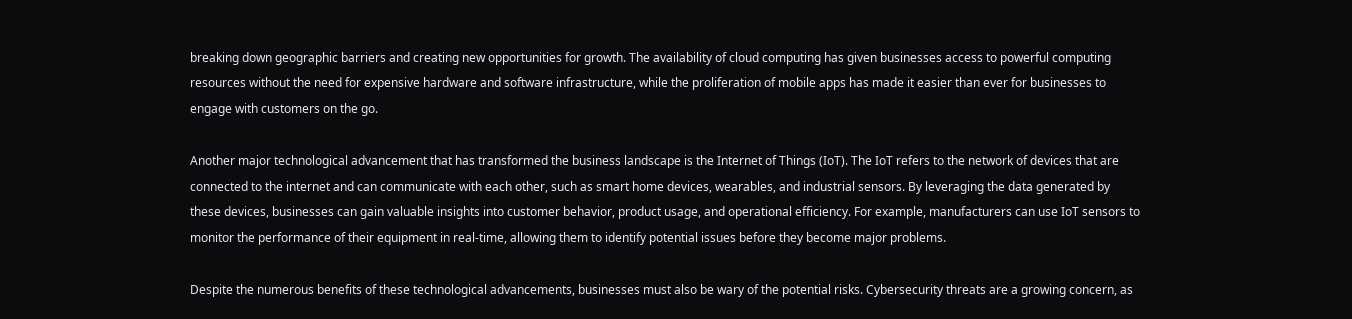breaking down geographic barriers and creating new opportunities for growth. The availability of cloud computing has given businesses access to powerful computing resources without the need for expensive hardware and software infrastructure, while the proliferation of mobile apps has made it easier than ever for businesses to engage with customers on the go.

Another major technological advancement that has transformed the business landscape is the Internet of Things (IoT). The IoT refers to the network of devices that are connected to the internet and can communicate with each other, such as smart home devices, wearables, and industrial sensors. By leveraging the data generated by these devices, businesses can gain valuable insights into customer behavior, product usage, and operational efficiency. For example, manufacturers can use IoT sensors to monitor the performance of their equipment in real-time, allowing them to identify potential issues before they become major problems.

Despite the numerous benefits of these technological advancements, businesses must also be wary of the potential risks. Cybersecurity threats are a growing concern, as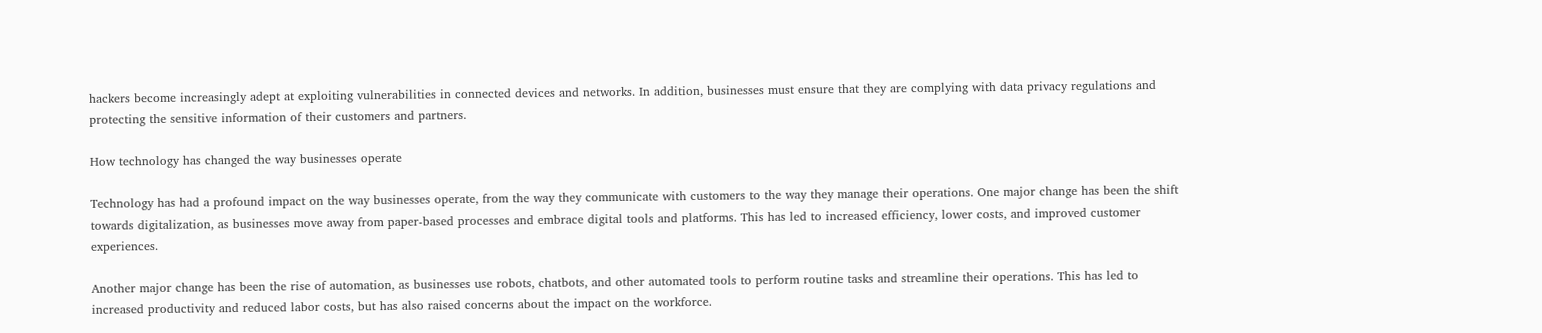hackers become increasingly adept at exploiting vulnerabilities in connected devices and networks. In addition, businesses must ensure that they are complying with data privacy regulations and protecting the sensitive information of their customers and partners.

How technology has changed the way businesses operate

Technology has had a profound impact on the way businesses operate, from the way they communicate with customers to the way they manage their operations. One major change has been the shift towards digitalization, as businesses move away from paper-based processes and embrace digital tools and platforms. This has led to increased efficiency, lower costs, and improved customer experiences.

Another major change has been the rise of automation, as businesses use robots, chatbots, and other automated tools to perform routine tasks and streamline their operations. This has led to increased productivity and reduced labor costs, but has also raised concerns about the impact on the workforce.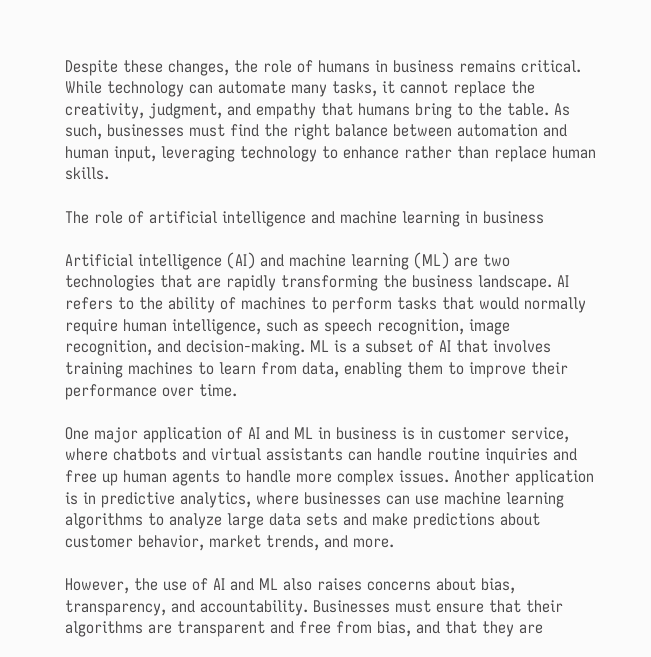Despite these changes, the role of humans in business remains critical. While technology can automate many tasks, it cannot replace the creativity, judgment, and empathy that humans bring to the table. As such, businesses must find the right balance between automation and human input, leveraging technology to enhance rather than replace human skills.

The role of artificial intelligence and machine learning in business

Artificial intelligence (AI) and machine learning (ML) are two technologies that are rapidly transforming the business landscape. AI refers to the ability of machines to perform tasks that would normally require human intelligence, such as speech recognition, image recognition, and decision-making. ML is a subset of AI that involves training machines to learn from data, enabling them to improve their performance over time.

One major application of AI and ML in business is in customer service, where chatbots and virtual assistants can handle routine inquiries and free up human agents to handle more complex issues. Another application is in predictive analytics, where businesses can use machine learning algorithms to analyze large data sets and make predictions about customer behavior, market trends, and more.

However, the use of AI and ML also raises concerns about bias, transparency, and accountability. Businesses must ensure that their algorithms are transparent and free from bias, and that they are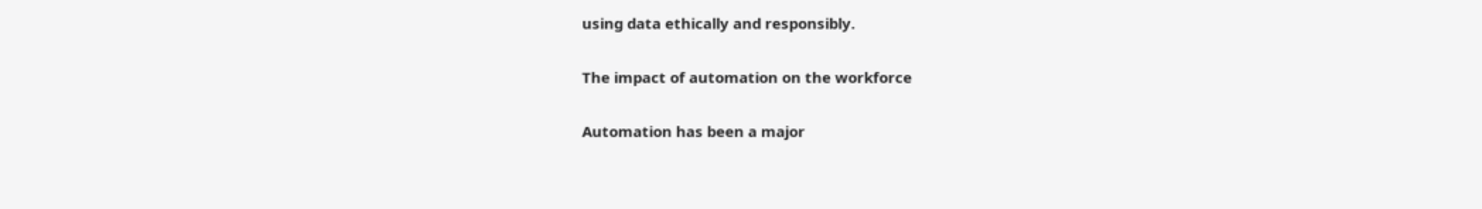using data ethically and responsibly.

The impact of automation on the workforce

Automation has been a major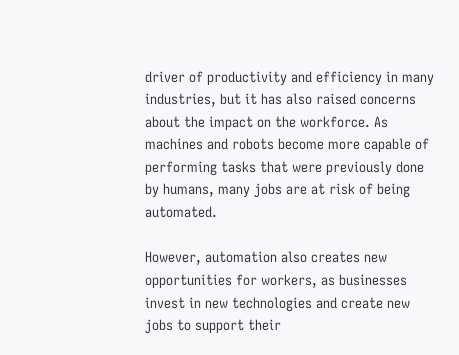driver of productivity and efficiency in many industries, but it has also raised concerns about the impact on the workforce. As machines and robots become more capable of performing tasks that were previously done by humans, many jobs are at risk of being automated.

However, automation also creates new opportunities for workers, as businesses invest in new technologies and create new jobs to support their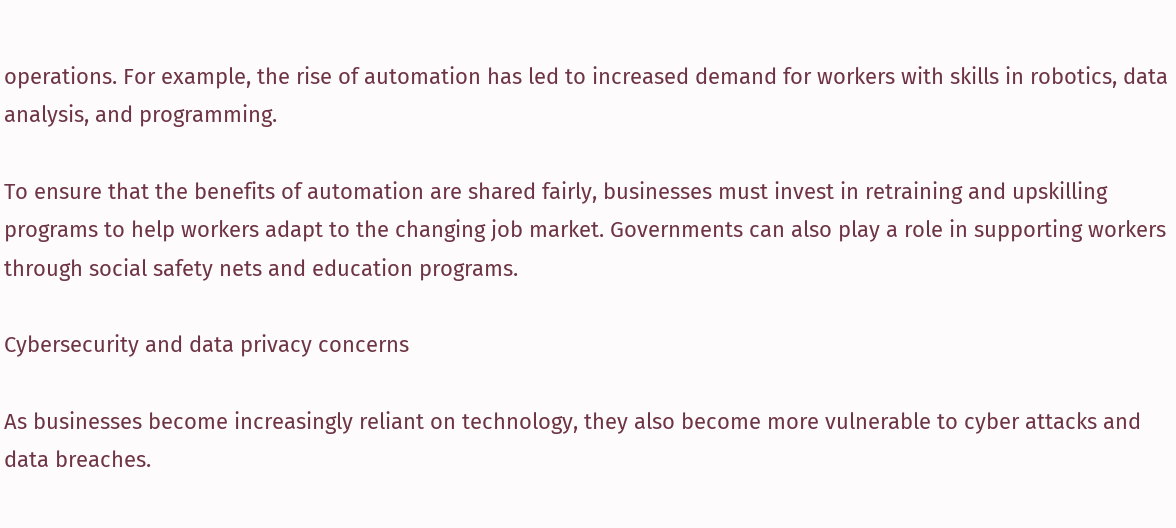operations. For example, the rise of automation has led to increased demand for workers with skills in robotics, data analysis, and programming.

To ensure that the benefits of automation are shared fairly, businesses must invest in retraining and upskilling programs to help workers adapt to the changing job market. Governments can also play a role in supporting workers through social safety nets and education programs.

Cybersecurity and data privacy concerns

As businesses become increasingly reliant on technology, they also become more vulnerable to cyber attacks and data breaches.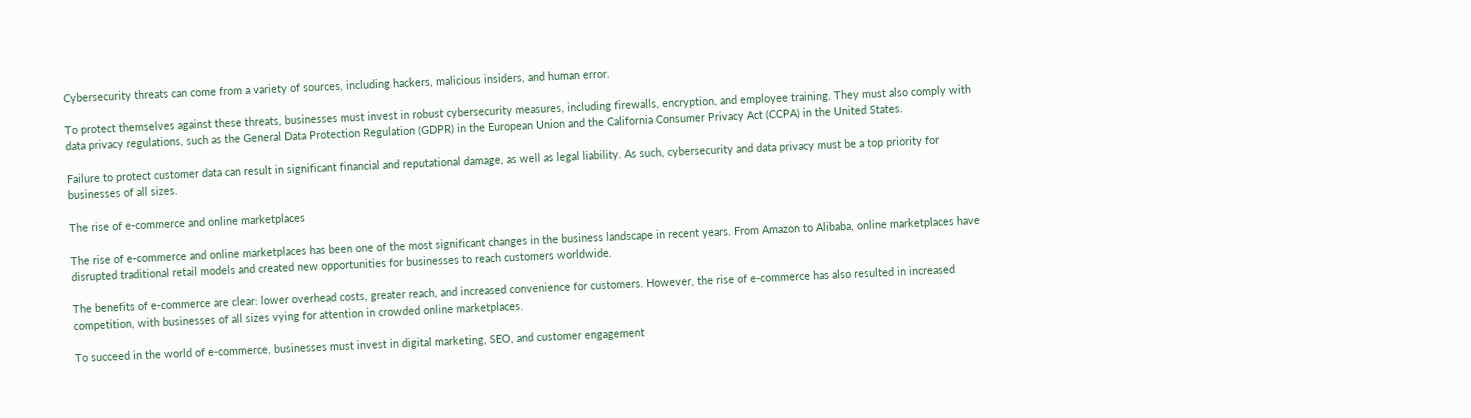Cybersecurity threats can come from a variety of sources, including hackers, malicious insiders, and human error.

To protect themselves against these threats, businesses must invest in robust cybersecurity measures, including firewalls, encryption, and employee training. They must also comply with data privacy regulations, such as the General Data Protection Regulation (GDPR) in the European Union and the California Consumer Privacy Act (CCPA) in the United States.

Failure to protect customer data can result in significant financial and reputational damage, as well as legal liability. As such, cybersecurity and data privacy must be a top priority for businesses of all sizes.

The rise of e-commerce and online marketplaces

The rise of e-commerce and online marketplaces has been one of the most significant changes in the business landscape in recent years. From Amazon to Alibaba, online marketplaces have disrupted traditional retail models and created new opportunities for businesses to reach customers worldwide.

The benefits of e-commerce are clear: lower overhead costs, greater reach, and increased convenience for customers. However, the rise of e-commerce has also resulted in increased competition, with businesses of all sizes vying for attention in crowded online marketplaces.

To succeed in the world of e-commerce, businesses must invest in digital marketing, SEO, and customer engagement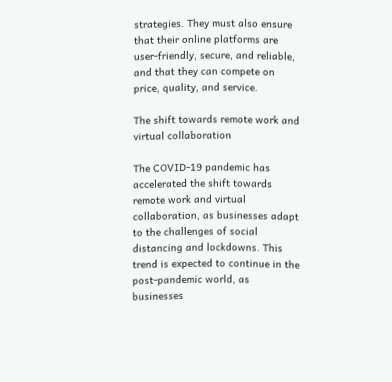strategies. They must also ensure that their online platforms are user-friendly, secure, and reliable, and that they can compete on price, quality, and service.

The shift towards remote work and virtual collaboration

The COVID-19 pandemic has accelerated the shift towards remote work and virtual collaboration, as businesses adapt to the challenges of social distancing and lockdowns. This trend is expected to continue in the post-pandemic world, as businesses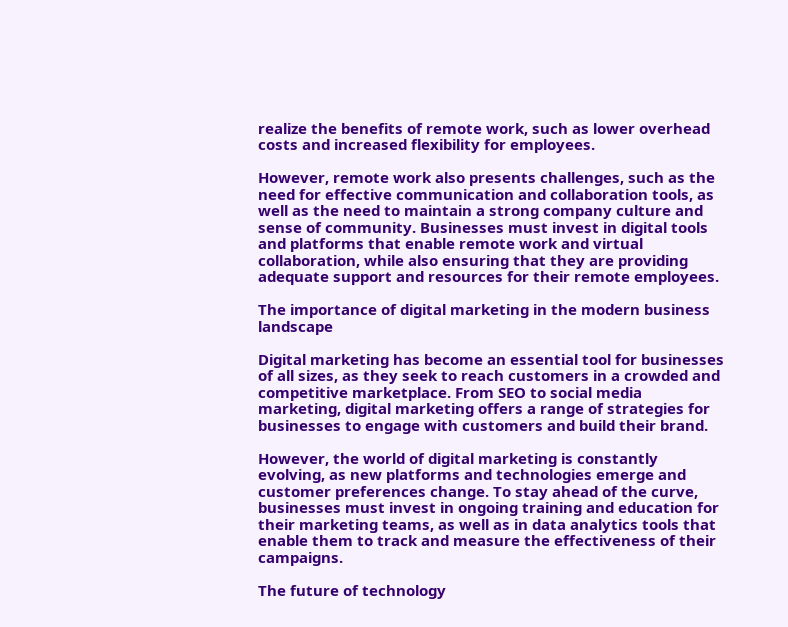realize the benefits of remote work, such as lower overhead costs and increased flexibility for employees.

However, remote work also presents challenges, such as the need for effective communication and collaboration tools, as well as the need to maintain a strong company culture and sense of community. Businesses must invest in digital tools and platforms that enable remote work and virtual collaboration, while also ensuring that they are providing adequate support and resources for their remote employees.

The importance of digital marketing in the modern business landscape

Digital marketing has become an essential tool for businesses of all sizes, as they seek to reach customers in a crowded and competitive marketplace. From SEO to social media marketing, digital marketing offers a range of strategies for businesses to engage with customers and build their brand.

However, the world of digital marketing is constantly evolving, as new platforms and technologies emerge and customer preferences change. To stay ahead of the curve, businesses must invest in ongoing training and education for their marketing teams, as well as in data analytics tools that enable them to track and measure the effectiveness of their campaigns.

The future of technology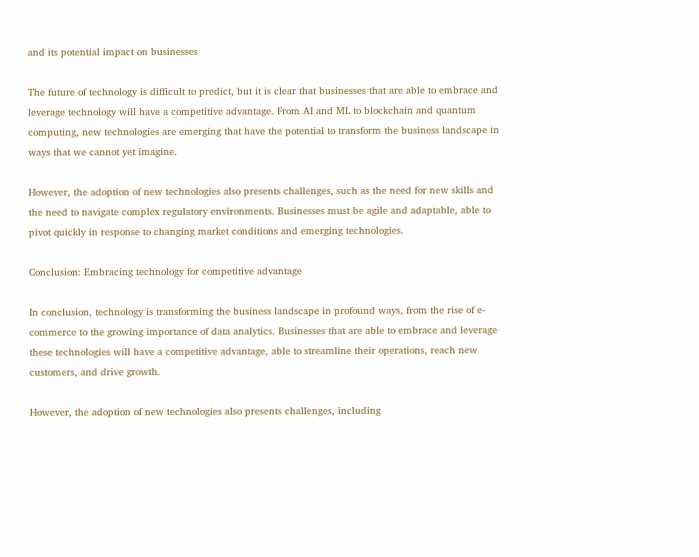and its potential impact on businesses

The future of technology is difficult to predict, but it is clear that businesses that are able to embrace and leverage technology will have a competitive advantage. From AI and ML to blockchain and quantum computing, new technologies are emerging that have the potential to transform the business landscape in ways that we cannot yet imagine.

However, the adoption of new technologies also presents challenges, such as the need for new skills and the need to navigate complex regulatory environments. Businesses must be agile and adaptable, able to pivot quickly in response to changing market conditions and emerging technologies.

Conclusion: Embracing technology for competitive advantage

In conclusion, technology is transforming the business landscape in profound ways, from the rise of e-commerce to the growing importance of data analytics. Businesses that are able to embrace and leverage these technologies will have a competitive advantage, able to streamline their operations, reach new customers, and drive growth.

However, the adoption of new technologies also presents challenges, including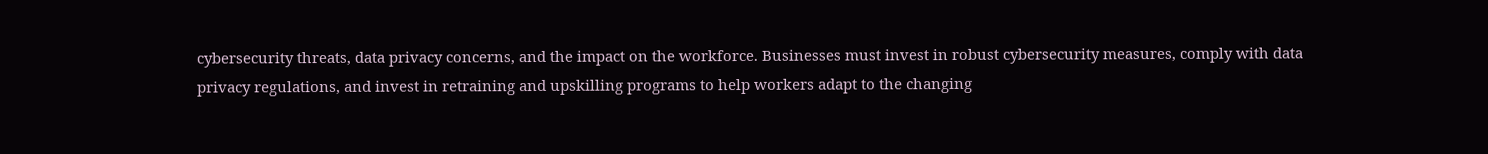cybersecurity threats, data privacy concerns, and the impact on the workforce. Businesses must invest in robust cybersecurity measures, comply with data privacy regulations, and invest in retraining and upskilling programs to help workers adapt to the changing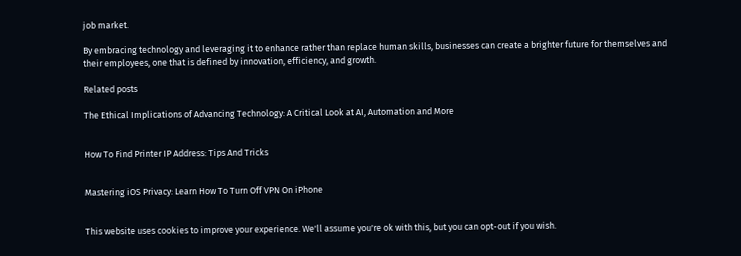job market.

By embracing technology and leveraging it to enhance rather than replace human skills, businesses can create a brighter future for themselves and their employees, one that is defined by innovation, efficiency, and growth.

Related posts

The Ethical Implications of Advancing Technology: A Critical Look at AI, Automation and More


How To Find Printer IP Address: Tips And Tricks


Mastering iOS Privacy: Learn How To Turn Off VPN On iPhone


This website uses cookies to improve your experience. We'll assume you're ok with this, but you can opt-out if you wish.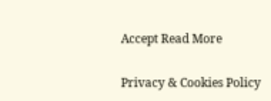Accept Read More

Privacy & Cookies Policy